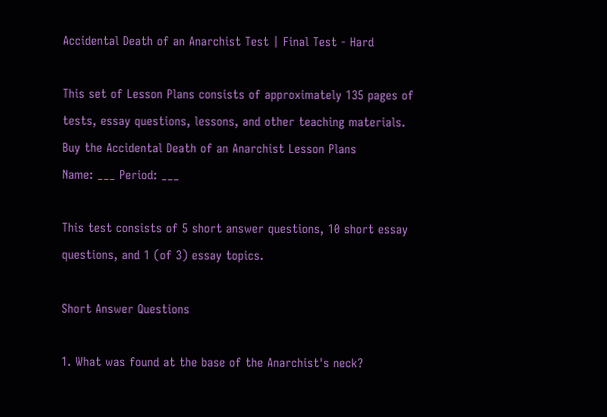Accidental Death of an Anarchist Test | Final Test - Hard

This set of Lesson Plans consists of approximately 135 pages of tests, essay questions, lessons, and other teaching materials.
Buy the Accidental Death of an Anarchist Lesson Plans
Name: ___ Period: ___

This test consists of 5 short answer questions, 10 short essay questions, and 1 (of 3) essay topics.

Short Answer Questions

1. What was found at the base of the Anarchist's neck?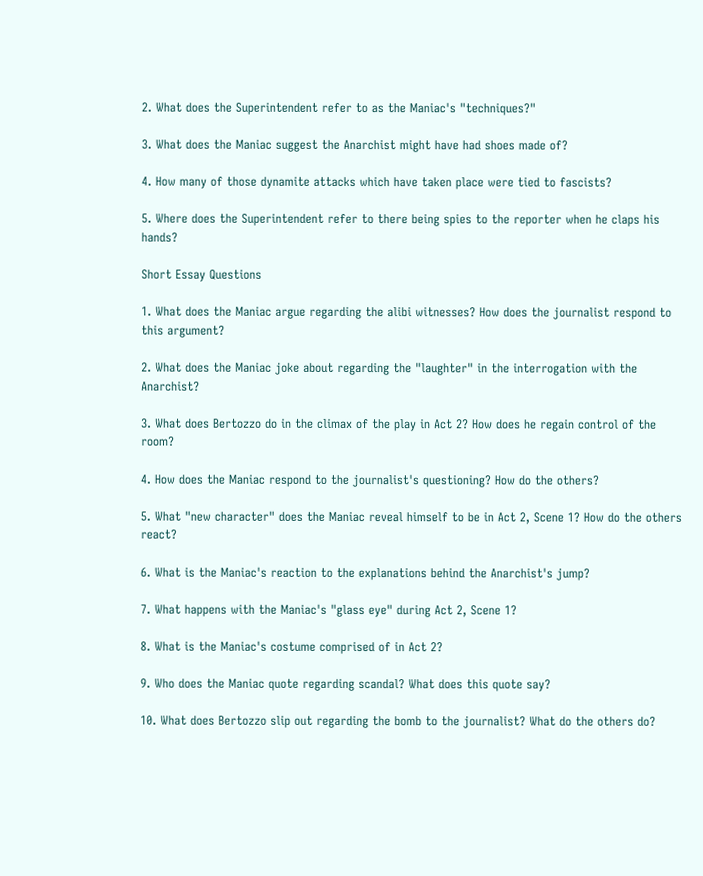2. What does the Superintendent refer to as the Maniac's "techniques?"

3. What does the Maniac suggest the Anarchist might have had shoes made of?

4. How many of those dynamite attacks which have taken place were tied to fascists?

5. Where does the Superintendent refer to there being spies to the reporter when he claps his hands?

Short Essay Questions

1. What does the Maniac argue regarding the alibi witnesses? How does the journalist respond to this argument?

2. What does the Maniac joke about regarding the "laughter" in the interrogation with the Anarchist?

3. What does Bertozzo do in the climax of the play in Act 2? How does he regain control of the room?

4. How does the Maniac respond to the journalist's questioning? How do the others?

5. What "new character" does the Maniac reveal himself to be in Act 2, Scene 1? How do the others react?

6. What is the Maniac's reaction to the explanations behind the Anarchist's jump?

7. What happens with the Maniac's "glass eye" during Act 2, Scene 1?

8. What is the Maniac's costume comprised of in Act 2?

9. Who does the Maniac quote regarding scandal? What does this quote say?

10. What does Bertozzo slip out regarding the bomb to the journalist? What do the others do?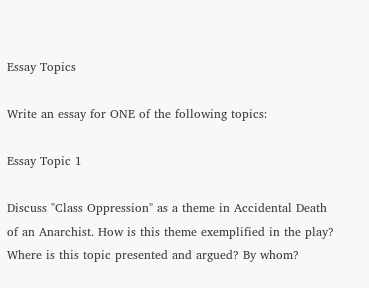Essay Topics

Write an essay for ONE of the following topics:

Essay Topic 1

Discuss "Class Oppression" as a theme in Accidental Death of an Anarchist. How is this theme exemplified in the play? Where is this topic presented and argued? By whom?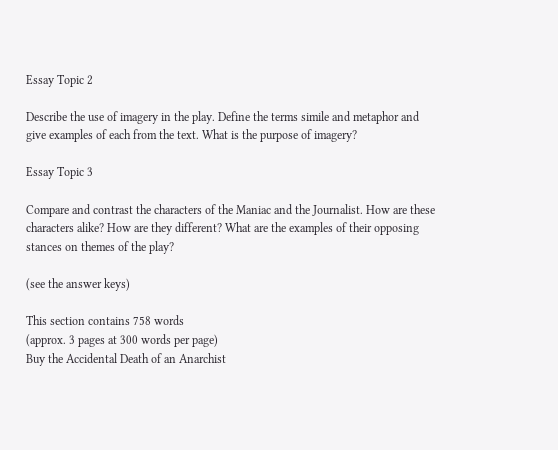Essay Topic 2

Describe the use of imagery in the play. Define the terms simile and metaphor and give examples of each from the text. What is the purpose of imagery?

Essay Topic 3

Compare and contrast the characters of the Maniac and the Journalist. How are these characters alike? How are they different? What are the examples of their opposing stances on themes of the play?

(see the answer keys)

This section contains 758 words
(approx. 3 pages at 300 words per page)
Buy the Accidental Death of an Anarchist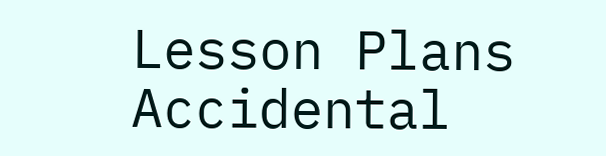Lesson Plans
Accidental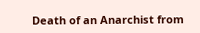Death of an Anarchist from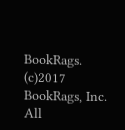BookRags. (c)2017 BookRags, Inc. All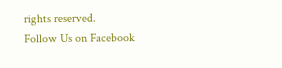rights reserved.
Follow Us on Facebook